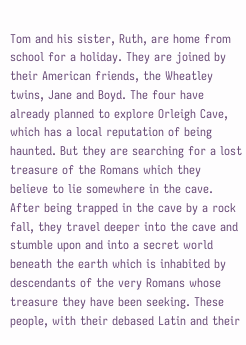Tom and his sister, Ruth, are home from school for a holiday. They are joined by their American friends, the Wheatley twins, Jane and Boyd. The four have already planned to explore Orleigh Cave, which has a local reputation of being haunted. But they are searching for a lost treasure of the Romans which they believe to lie somewhere in the cave. After being trapped in the cave by a rock fall, they travel deeper into the cave and stumble upon and into a secret world beneath the earth which is inhabited by descendants of the very Romans whose treasure they have been seeking. These people, with their debased Latin and their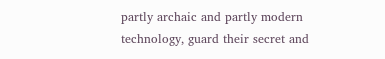partly archaic and partly modern technology, guard their secret and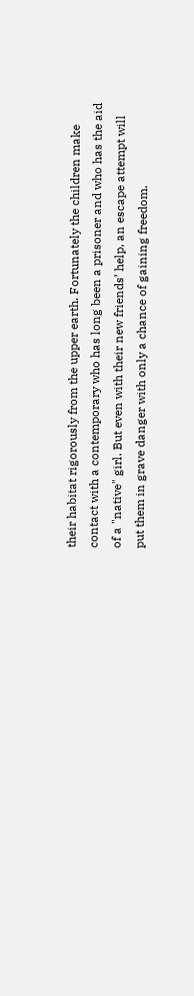their habitat rigorously from the upper earth. Fortunately the children make contact with a contemporary who has long been a prisoner and who has the aid of a "native" girl. But even with their new friends’ help, an escape attempt will put them in grave danger with only a chance of gaining freedom.